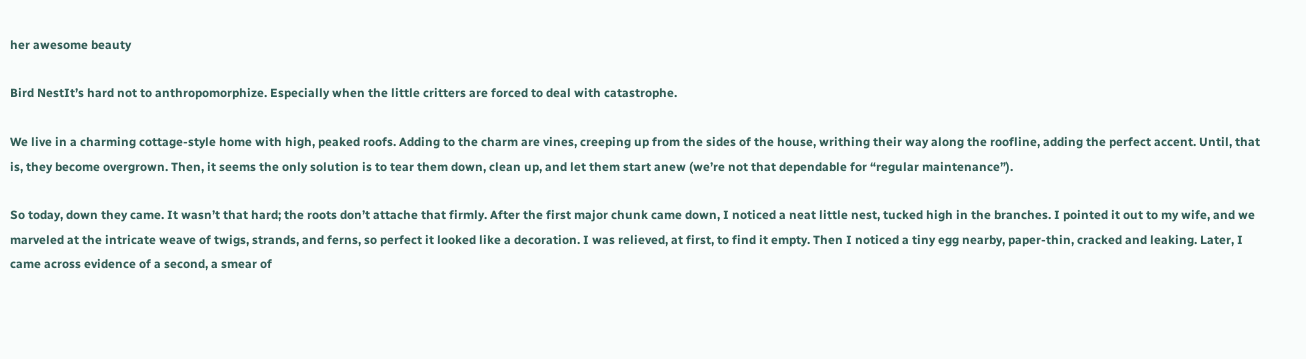her awesome beauty

Bird NestIt’s hard not to anthropomorphize. Especially when the little critters are forced to deal with catastrophe.

We live in a charming cottage-style home with high, peaked roofs. Adding to the charm are vines, creeping up from the sides of the house, writhing their way along the roofline, adding the perfect accent. Until, that is, they become overgrown. Then, it seems the only solution is to tear them down, clean up, and let them start anew (we’re not that dependable for “regular maintenance”).

So today, down they came. It wasn’t that hard; the roots don’t attache that firmly. After the first major chunk came down, I noticed a neat little nest, tucked high in the branches. I pointed it out to my wife, and we marveled at the intricate weave of twigs, strands, and ferns, so perfect it looked like a decoration. I was relieved, at first, to find it empty. Then I noticed a tiny egg nearby, paper-thin, cracked and leaking. Later, I came across evidence of a second, a smear of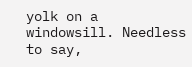yolk on a windowsill. Needless to say,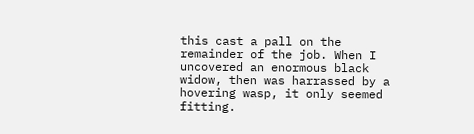this cast a pall on the remainder of the job. When I uncovered an enormous black widow, then was harrassed by a hovering wasp, it only seemed fitting.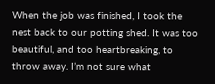When the job was finished, I took the nest back to our potting shed. It was too beautiful, and too heartbreaking, to throw away. I’m not sure what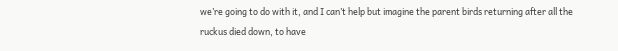we’re going to do with it, and I can’t help but imagine the parent birds returning after all the ruckus died down, to have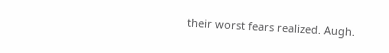their worst fears realized. Augh.